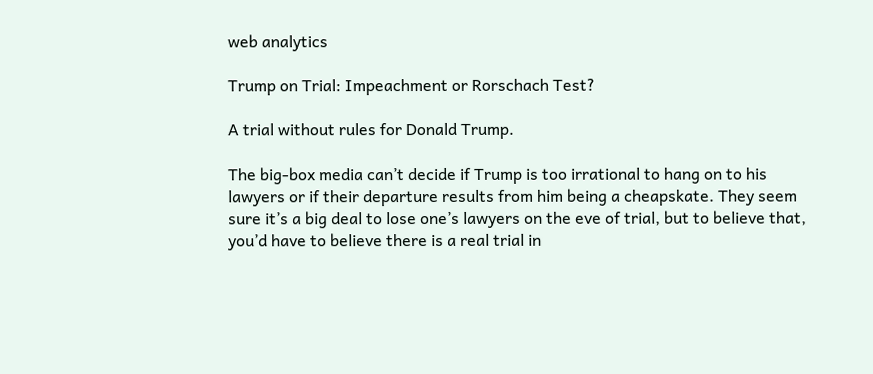web analytics

Trump on Trial: Impeachment or Rorschach Test?

A trial without rules for Donald Trump.

The big-box media can’t decide if Trump is too irrational to hang on to his lawyers or if their departure results from him being a cheapskate. They seem sure it’s a big deal to lose one’s lawyers on the eve of trial, but to believe that, you’d have to believe there is a real trial in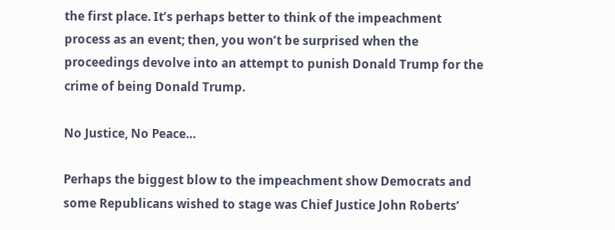the first place. It’s perhaps better to think of the impeachment process as an event; then, you won’t be surprised when the proceedings devolve into an attempt to punish Donald Trump for the crime of being Donald Trump.

No Justice, No Peace…

Perhaps the biggest blow to the impeachment show Democrats and some Republicans wished to stage was Chief Justice John Roberts’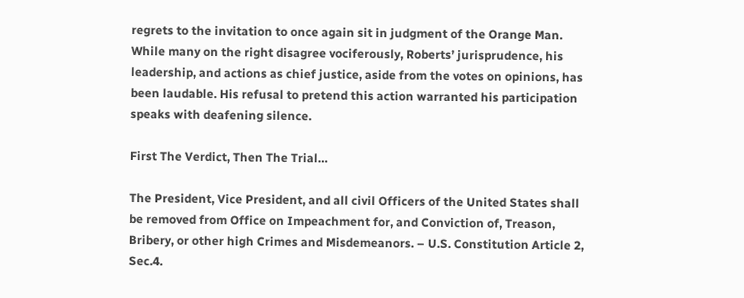regrets to the invitation to once again sit in judgment of the Orange Man. While many on the right disagree vociferously, Roberts’ jurisprudence, his leadership, and actions as chief justice, aside from the votes on opinions, has been laudable. His refusal to pretend this action warranted his participation speaks with deafening silence.

First The Verdict, Then The Trial…

The President, Vice President, and all civil Officers of the United States shall be removed from Office on Impeachment for, and Conviction of, Treason, Bribery, or other high Crimes and Misdemeanors. – U.S. Constitution Article 2, Sec.4.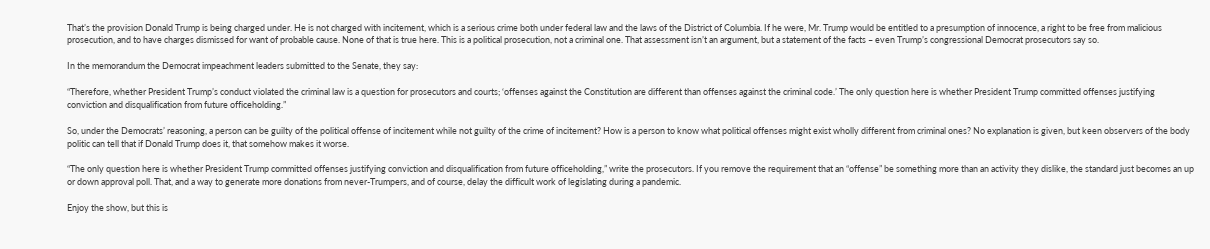That’s the provision Donald Trump is being charged under. He is not charged with incitement, which is a serious crime both under federal law and the laws of the District of Columbia. If he were, Mr. Trump would be entitled to a presumption of innocence, a right to be free from malicious prosecution, and to have charges dismissed for want of probable cause. None of that is true here. This is a political prosecution, not a criminal one. That assessment isn’t an argument, but a statement of the facts – even Trump’s congressional Democrat prosecutors say so.

In the memorandum the Democrat impeachment leaders submitted to the Senate, they say:

“Therefore, whether President Trump’s conduct violated the criminal law is a question for prosecutors and courts; ‘offenses against the Constitution are different than offenses against the criminal code.’ The only question here is whether President Trump committed offenses justifying conviction and disqualification from future officeholding.”

So, under the Democrats’ reasoning, a person can be guilty of the political offense of incitement while not guilty of the crime of incitement? How is a person to know what political offenses might exist wholly different from criminal ones? No explanation is given, but keen observers of the body politic can tell that if Donald Trump does it, that somehow makes it worse.

“The only question here is whether President Trump committed offenses justifying conviction and disqualification from future officeholding,” write the prosecutors. If you remove the requirement that an “offense” be something more than an activity they dislike, the standard just becomes an up or down approval poll. That, and a way to generate more donations from never-Trumpers, and of course, delay the difficult work of legislating during a pandemic.

Enjoy the show, but this is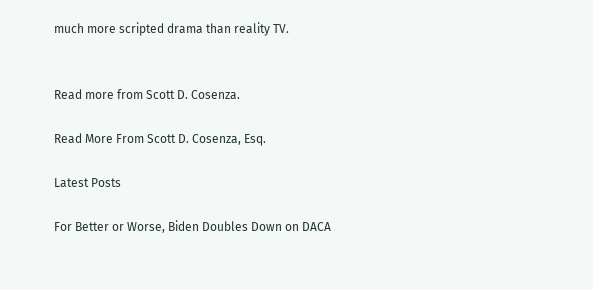much more scripted drama than reality TV.


Read more from Scott D. Cosenza.

Read More From Scott D. Cosenza, Esq.

Latest Posts

For Better or Worse, Biden Doubles Down on DACA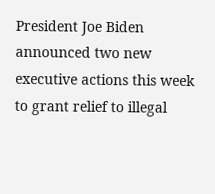President Joe Biden announced two new executive actions this week to grant relief to illegal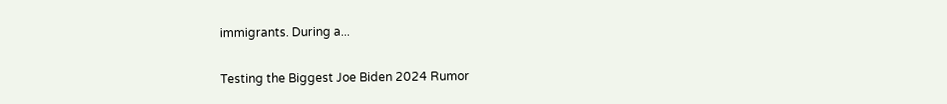immigrants. During a...

Testing the Biggest Joe Biden 2024 Rumor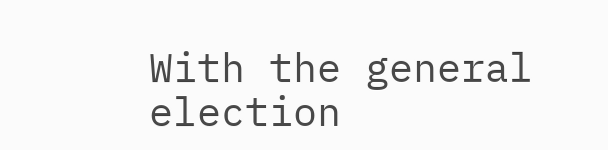With the general election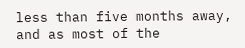less than five months away, and as most of the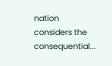nation considers the consequential...